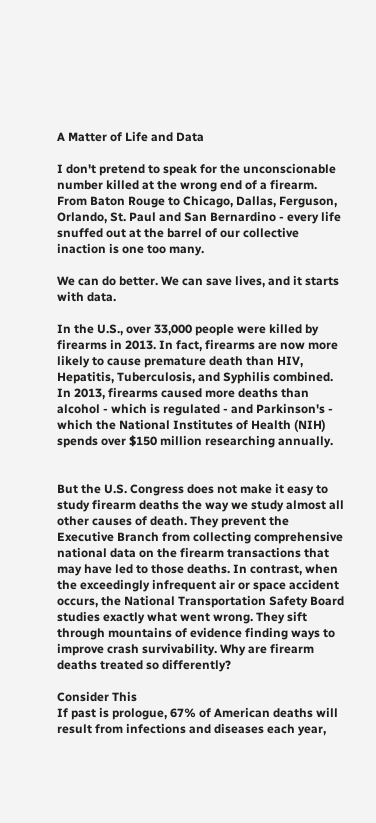A Matter of Life and Data

I don't pretend to speak for the unconscionable number killed at the wrong end of a firearm. From Baton Rouge to Chicago, Dallas, Ferguson, Orlando, St. Paul and San Bernardino - every life snuffed out at the barrel of our collective inaction is one too many.

We can do better. We can save lives, and it starts with data.

In the U.S., over 33,000 people were killed by firearms in 2013. In fact, firearms are now more likely to cause premature death than HIV, Hepatitis, Tuberculosis, and Syphilis combined. In 2013, firearms caused more deaths than alcohol - which is regulated - and Parkinson's - which the National Institutes of Health (NIH) spends over $150 million researching annually.


But the U.S. Congress does not make it easy to study firearm deaths the way we study almost all other causes of death. They prevent the Executive Branch from collecting comprehensive national data on the firearm transactions that may have led to those deaths. In contrast, when the exceedingly infrequent air or space accident occurs, the National Transportation Safety Board studies exactly what went wrong. They sift through mountains of evidence finding ways to improve crash survivability. Why are firearm deaths treated so differently?

Consider This
If past is prologue, 67% of American deaths will result from infections and diseases each year,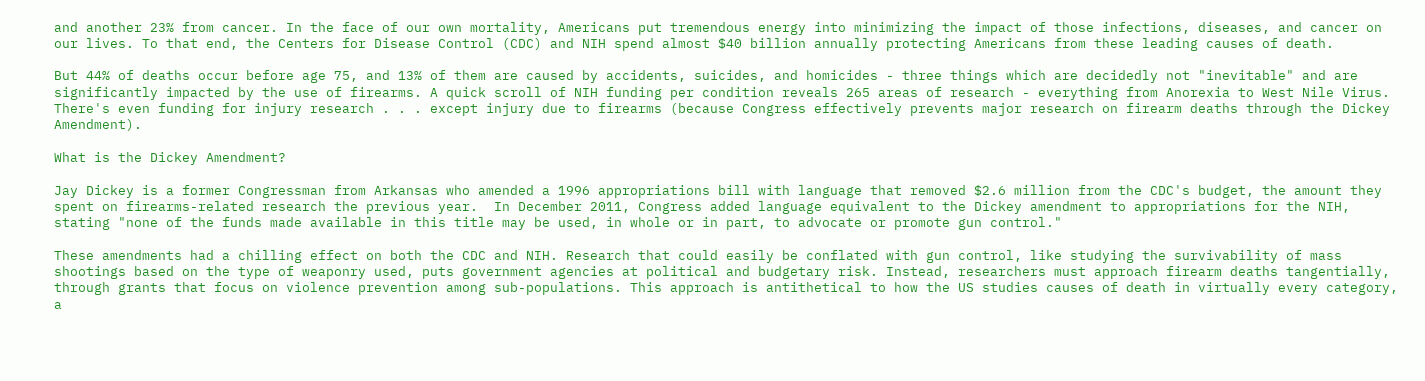and another 23% from cancer. In the face of our own mortality, Americans put tremendous energy into minimizing the impact of those infections, diseases, and cancer on our lives. To that end, the Centers for Disease Control (CDC) and NIH spend almost $40 billion annually protecting Americans from these leading causes of death.

But 44% of deaths occur before age 75, and 13% of them are caused by accidents, suicides, and homicides - three things which are decidedly not "inevitable" and are significantly impacted by the use of firearms. A quick scroll of NIH funding per condition reveals 265 areas of research - everything from Anorexia to West Nile Virus. There's even funding for injury research . . . except injury due to firearms (because Congress effectively prevents major research on firearm deaths through the Dickey Amendment).

What is the Dickey Amendment?

Jay Dickey is a former Congressman from Arkansas who amended a 1996 appropriations bill with language that removed $2.6 million from the CDC's budget, the amount they spent on firearms-related research the previous year.  In December 2011, Congress added language equivalent to the Dickey amendment to appropriations for the NIH, stating "none of the funds made available in this title may be used, in whole or in part, to advocate or promote gun control."

These amendments had a chilling effect on both the CDC and NIH. Research that could easily be conflated with gun control, like studying the survivability of mass shootings based on the type of weaponry used, puts government agencies at political and budgetary risk. Instead, researchers must approach firearm deaths tangentially, through grants that focus on violence prevention among sub-populations. This approach is antithetical to how the US studies causes of death in virtually every category, a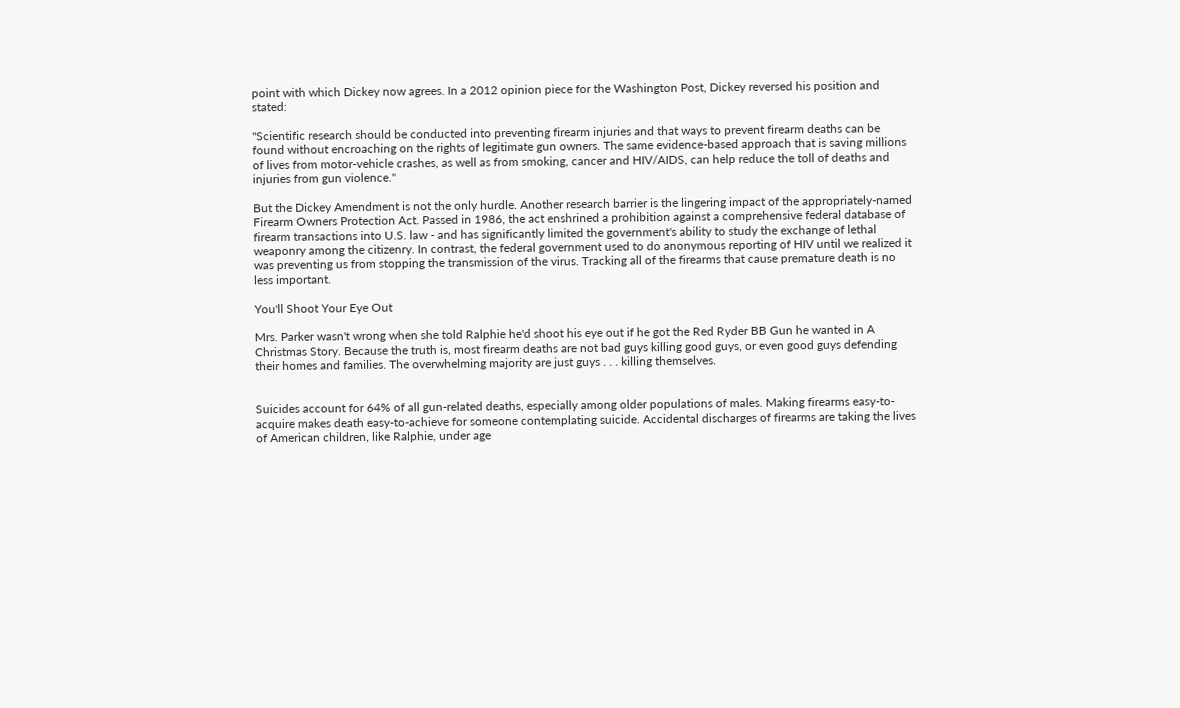point with which Dickey now agrees. In a 2012 opinion piece for the Washington Post, Dickey reversed his position and stated:

"Scientific research should be conducted into preventing firearm injuries and that ways to prevent firearm deaths can be found without encroaching on the rights of legitimate gun owners. The same evidence-based approach that is saving millions of lives from motor-vehicle crashes, as well as from smoking, cancer and HIV/AIDS, can help reduce the toll of deaths and injuries from gun violence."

But the Dickey Amendment is not the only hurdle. Another research barrier is the lingering impact of the appropriately-named Firearm Owners Protection Act. Passed in 1986, the act enshrined a prohibition against a comprehensive federal database of firearm transactions into U.S. law - and has significantly limited the government's ability to study the exchange of lethal weaponry among the citizenry. In contrast, the federal government used to do anonymous reporting of HIV until we realized it was preventing us from stopping the transmission of the virus. Tracking all of the firearms that cause premature death is no less important.

You'll Shoot Your Eye Out

Mrs. Parker wasn't wrong when she told Ralphie he'd shoot his eye out if he got the Red Ryder BB Gun he wanted in A Christmas Story. Because the truth is, most firearm deaths are not bad guys killing good guys, or even good guys defending their homes and families. The overwhelming majority are just guys . . . killing themselves.


Suicides account for 64% of all gun-related deaths, especially among older populations of males. Making firearms easy-to-acquire makes death easy-to-achieve for someone contemplating suicide. Accidental discharges of firearms are taking the lives of American children, like Ralphie, under age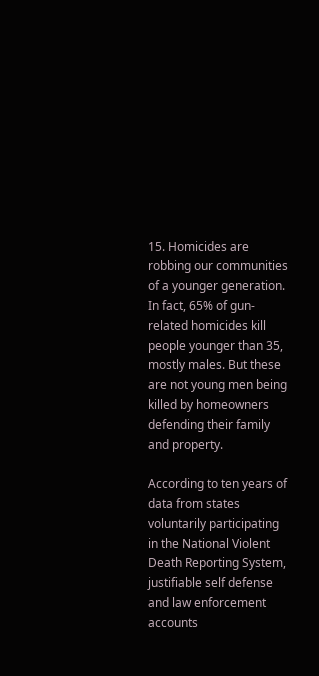15. Homicides are robbing our communities of a younger generation. In fact, 65% of gun-related homicides kill people younger than 35, mostly males. But these are not young men being killed by homeowners defending their family and property.

According to ten years of data from states voluntarily participating in the National Violent Death Reporting System, justifiable self defense and law enforcement accounts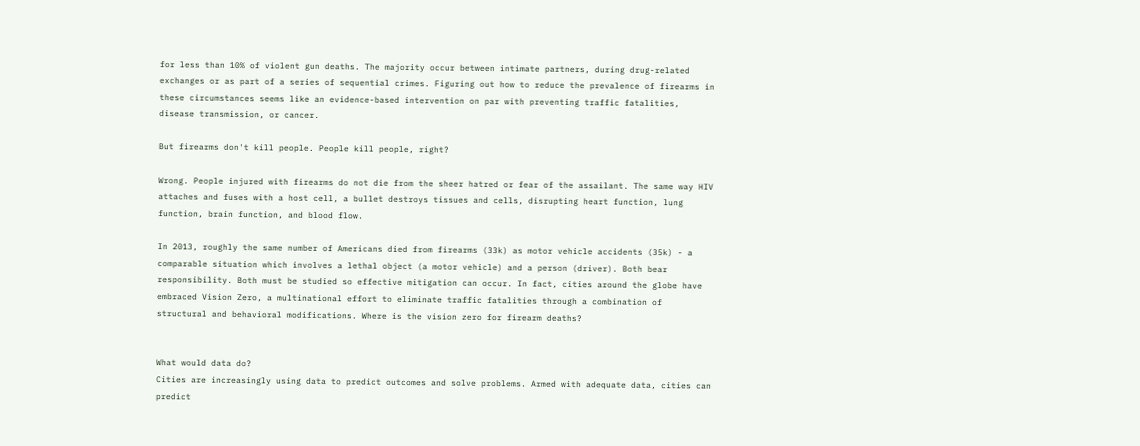for less than 10% of violent gun deaths. The majority occur between intimate partners, during drug-related exchanges or as part of a series of sequential crimes. Figuring out how to reduce the prevalence of firearms in these circumstances seems like an evidence-based intervention on par with preventing traffic fatalities, disease transmission, or cancer.

But firearms don't kill people. People kill people, right?

Wrong. People injured with firearms do not die from the sheer hatred or fear of the assailant. The same way HIV attaches and fuses with a host cell, a bullet destroys tissues and cells, disrupting heart function, lung function, brain function, and blood flow.

In 2013, roughly the same number of Americans died from firearms (33k) as motor vehicle accidents (35k) - a comparable situation which involves a lethal object (a motor vehicle) and a person (driver). Both bear responsibility. Both must be studied so effective mitigation can occur. In fact, cities around the globe have embraced Vision Zero, a multinational effort to eliminate traffic fatalities through a combination of structural and behavioral modifications. Where is the vision zero for firearm deaths?


What would data do?
Cities are increasingly using data to predict outcomes and solve problems. Armed with adequate data, cities can predict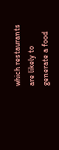which restaurants are likely to generate a food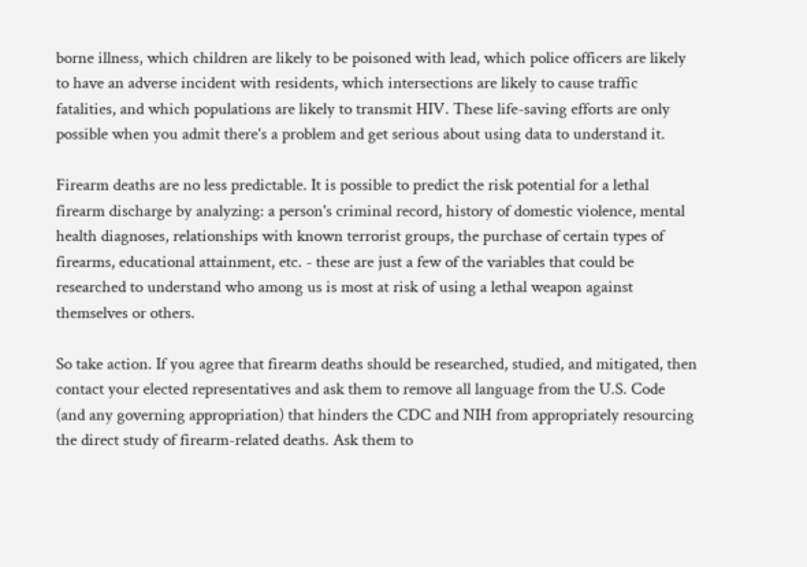borne illness, which children are likely to be poisoned with lead, which police officers are likely to have an adverse incident with residents, which intersections are likely to cause traffic fatalities, and which populations are likely to transmit HIV. These life-saving efforts are only possible when you admit there's a problem and get serious about using data to understand it.

Firearm deaths are no less predictable. It is possible to predict the risk potential for a lethal firearm discharge by analyzing: a person's criminal record, history of domestic violence, mental health diagnoses, relationships with known terrorist groups, the purchase of certain types of firearms, educational attainment, etc. - these are just a few of the variables that could be researched to understand who among us is most at risk of using a lethal weapon against themselves or others.

So take action. If you agree that firearm deaths should be researched, studied, and mitigated, then contact your elected representatives and ask them to remove all language from the U.S. Code (and any governing appropriation) that hinders the CDC and NIH from appropriately resourcing the direct study of firearm-related deaths. Ask them to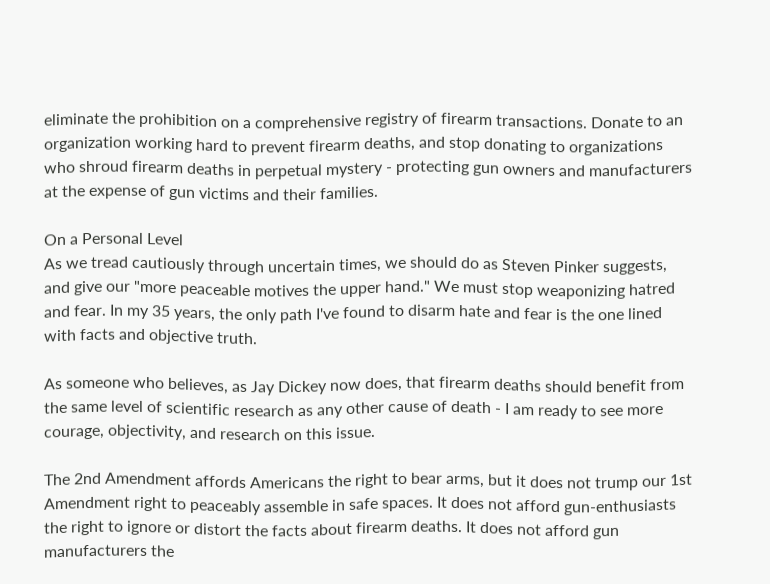eliminate the prohibition on a comprehensive registry of firearm transactions. Donate to an organization working hard to prevent firearm deaths, and stop donating to organizations who shroud firearm deaths in perpetual mystery - protecting gun owners and manufacturers at the expense of gun victims and their families.

On a Personal Level
As we tread cautiously through uncertain times, we should do as Steven Pinker suggests, and give our "more peaceable motives the upper hand." We must stop weaponizing hatred and fear. In my 35 years, the only path I've found to disarm hate and fear is the one lined with facts and objective truth.

As someone who believes, as Jay Dickey now does, that firearm deaths should benefit from the same level of scientific research as any other cause of death - I am ready to see more courage, objectivity, and research on this issue.

The 2nd Amendment affords Americans the right to bear arms, but it does not trump our 1st Amendment right to peaceably assemble in safe spaces. It does not afford gun-enthusiasts the right to ignore or distort the facts about firearm deaths. It does not afford gun manufacturers the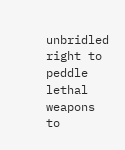unbridled right to peddle lethal weapons to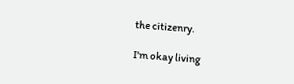the citizenry.

I'm okay living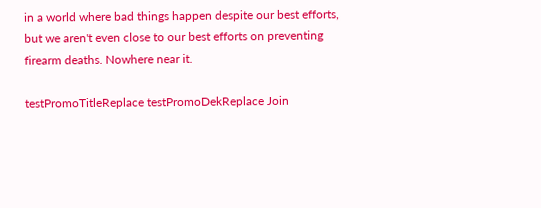in a world where bad things happen despite our best efforts, but we aren't even close to our best efforts on preventing firearm deaths. Nowhere near it.

testPromoTitleReplace testPromoDekReplace Join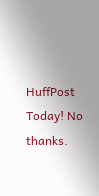HuffPost Today! No thanks.